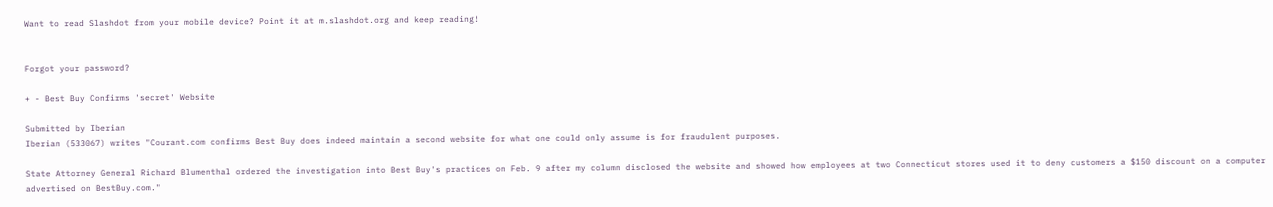Want to read Slashdot from your mobile device? Point it at m.slashdot.org and keep reading!


Forgot your password?

+ - Best Buy Confirms 'secret' Website

Submitted by Iberian
Iberian (533067) writes "Courant.com confirms Best Buy does indeed maintain a second website for what one could only assume is for fraudulent purposes.

State Attorney General Richard Blumenthal ordered the investigation into Best Buy's practices on Feb. 9 after my column disclosed the website and showed how employees at two Connecticut stores used it to deny customers a $150 discount on a computer advertised on BestBuy.com."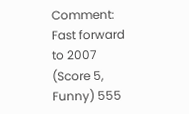Comment: Fast forward to 2007 (Score 5, Funny) 555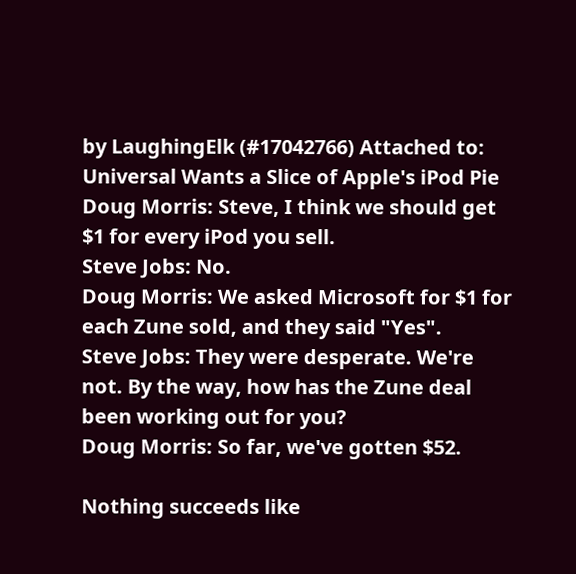by LaughingElk (#17042766) Attached to: Universal Wants a Slice of Apple's iPod Pie
Doug Morris: Steve, I think we should get $1 for every iPod you sell.
Steve Jobs: No.
Doug Morris: We asked Microsoft for $1 for each Zune sold, and they said "Yes".
Steve Jobs: They were desperate. We're not. By the way, how has the Zune deal been working out for you?
Doug Morris: So far, we've gotten $52.

Nothing succeeds like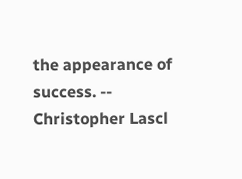the appearance of success. -- Christopher Lascl